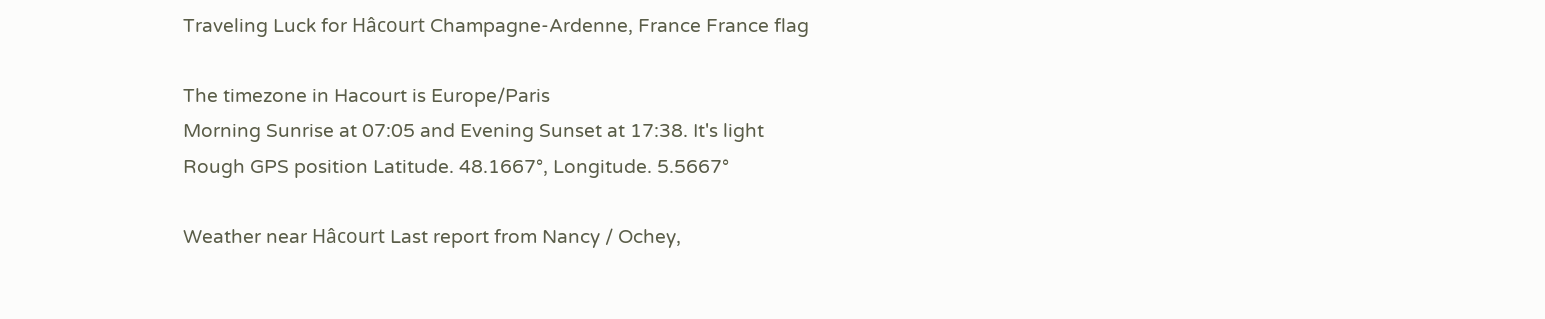Traveling Luck for Hâcourt Champagne-Ardenne, France France flag

The timezone in Hacourt is Europe/Paris
Morning Sunrise at 07:05 and Evening Sunset at 17:38. It's light
Rough GPS position Latitude. 48.1667°, Longitude. 5.5667°

Weather near Hâcourt Last report from Nancy / Ochey,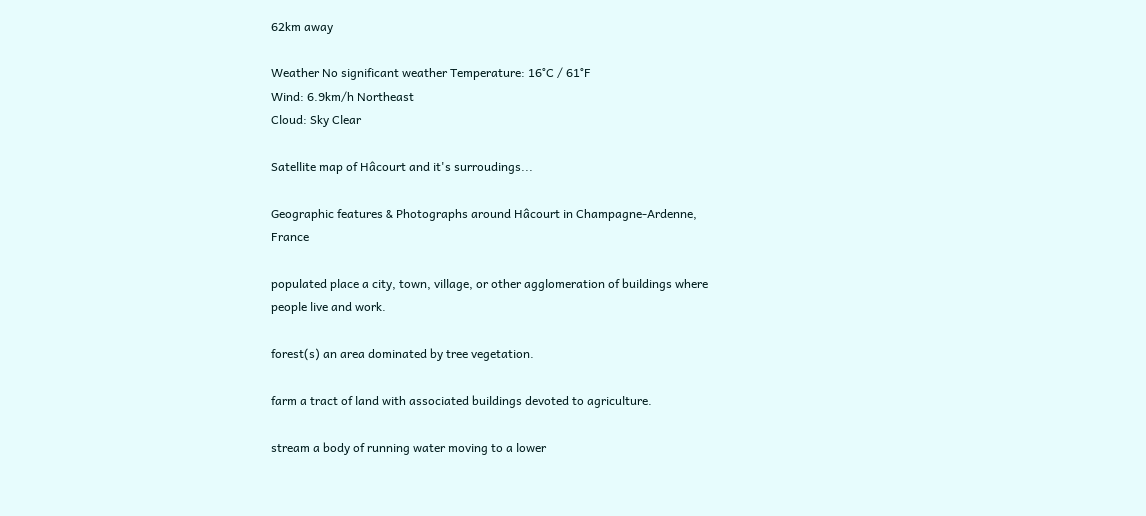62km away

Weather No significant weather Temperature: 16°C / 61°F
Wind: 6.9km/h Northeast
Cloud: Sky Clear

Satellite map of Hâcourt and it's surroudings...

Geographic features & Photographs around Hâcourt in Champagne-Ardenne, France

populated place a city, town, village, or other agglomeration of buildings where people live and work.

forest(s) an area dominated by tree vegetation.

farm a tract of land with associated buildings devoted to agriculture.

stream a body of running water moving to a lower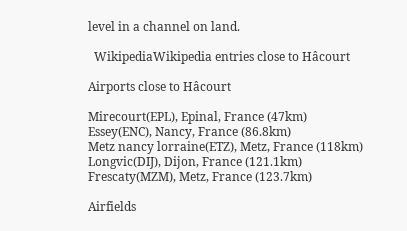level in a channel on land.

  WikipediaWikipedia entries close to Hâcourt

Airports close to Hâcourt

Mirecourt(EPL), Epinal, France (47km)
Essey(ENC), Nancy, France (86.8km)
Metz nancy lorraine(ETZ), Metz, France (118km)
Longvic(DIJ), Dijon, France (121.1km)
Frescaty(MZM), Metz, France (123.7km)

Airfields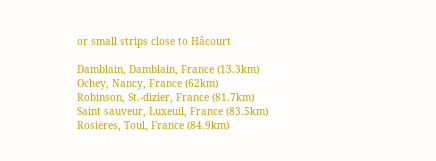or small strips close to Hâcourt

Damblain, Damblain, France (13.3km)
Ochey, Nancy, France (62km)
Robinson, St.-dizier, France (81.7km)
Saint sauveur, Luxeuil, France (83.5km)
Rosieres, Toul, France (84.9km)